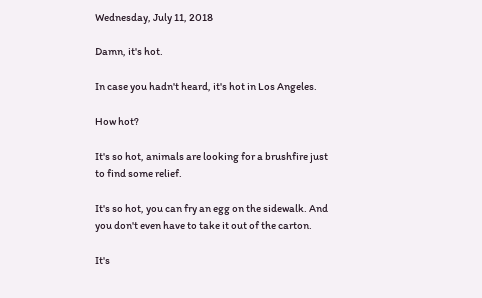Wednesday, July 11, 2018

Damn, it's hot.

In case you hadn't heard, it's hot in Los Angeles.

How hot?

It's so hot, animals are looking for a brushfire just to find some relief.

It's so hot, you can fry an egg on the sidewalk. And you don't even have to take it out of the carton.

It's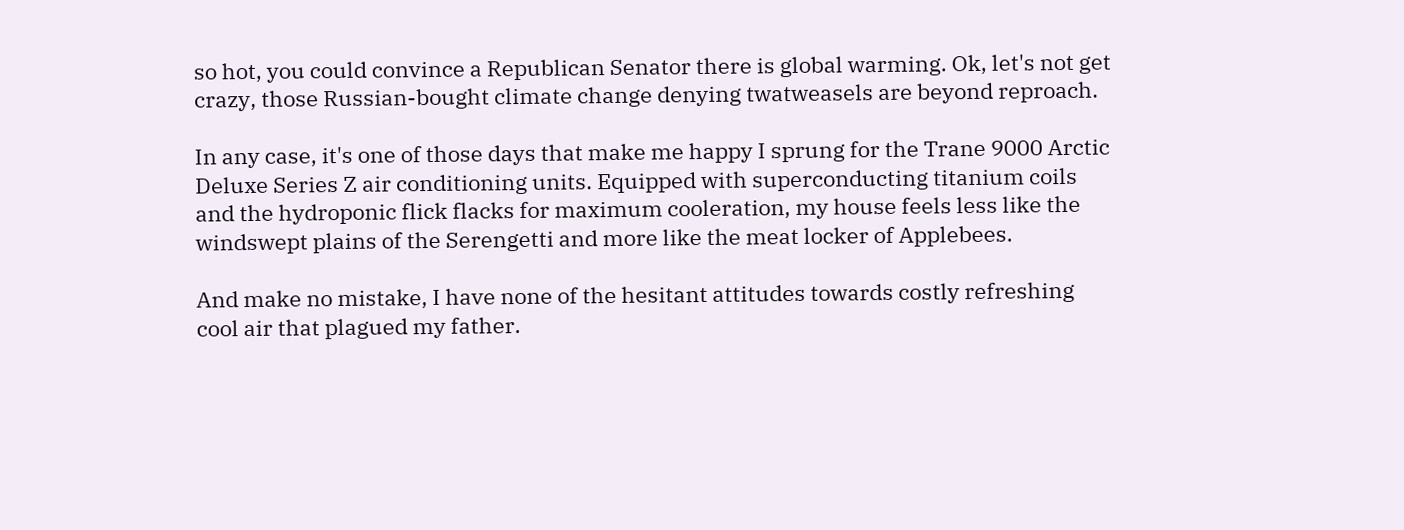so hot, you could convince a Republican Senator there is global warming. Ok, let's not get crazy, those Russian-bought climate change denying twatweasels are beyond reproach.

In any case, it's one of those days that make me happy I sprung for the Trane 9000 Arctic Deluxe Series Z air conditioning units. Equipped with superconducting titanium coils and the hydroponic flick flacks for maximum cooleration, my house feels less like the windswept plains of the Serengetti and more like the meat locker of Applebees.

And make no mistake, I have none of the hesitant attitudes towards costly refreshing cool air that plagued my father.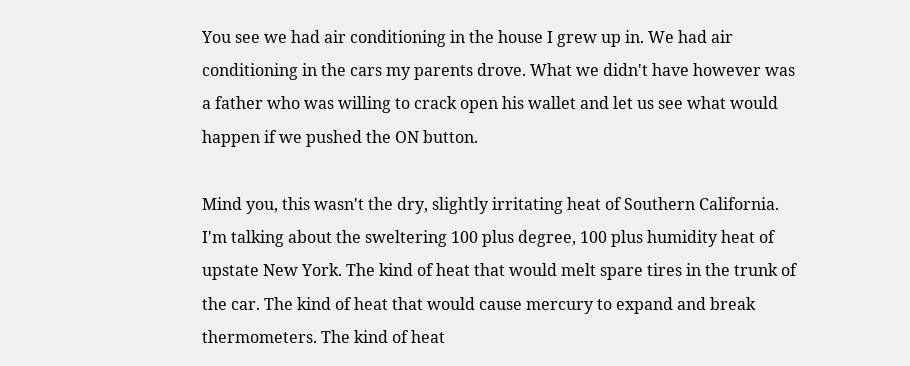You see we had air conditioning in the house I grew up in. We had air conditioning in the cars my parents drove. What we didn't have however was a father who was willing to crack open his wallet and let us see what would happen if we pushed the ON button.

Mind you, this wasn't the dry, slightly irritating heat of Southern California. I'm talking about the sweltering 100 plus degree, 100 plus humidity heat of upstate New York. The kind of heat that would melt spare tires in the trunk of the car. The kind of heat that would cause mercury to expand and break thermometers. The kind of heat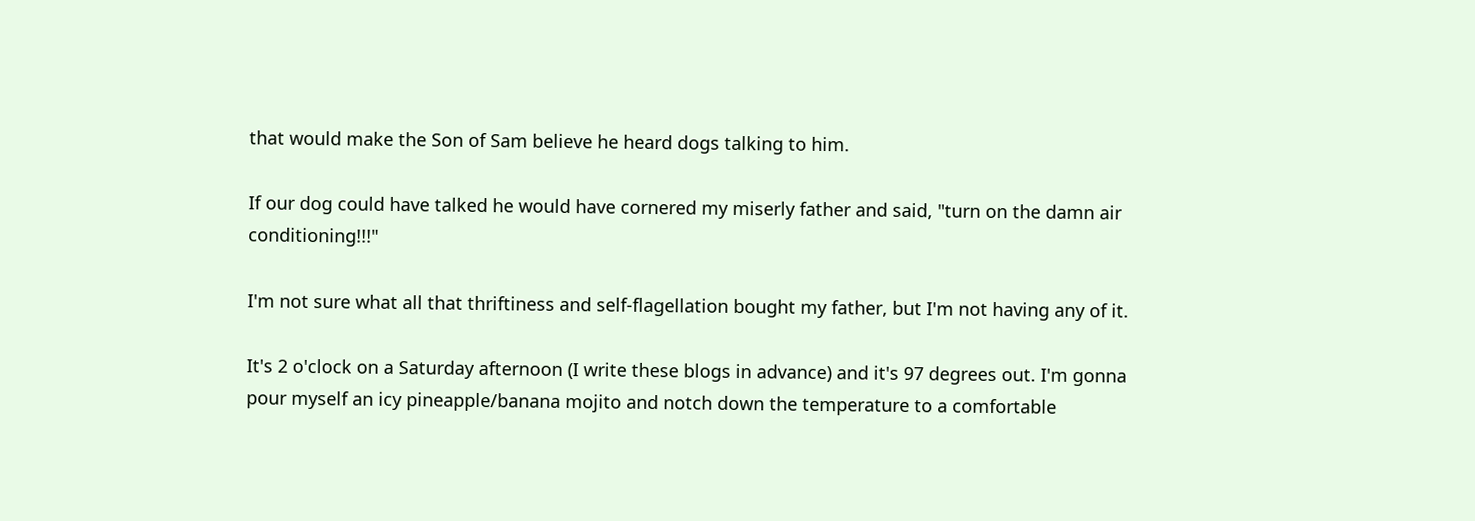that would make the Son of Sam believe he heard dogs talking to him.

If our dog could have talked he would have cornered my miserly father and said, "turn on the damn air conditioning!!!"

I'm not sure what all that thriftiness and self-flagellation bought my father, but I'm not having any of it.

It's 2 o'clock on a Saturday afternoon (I write these blogs in advance) and it's 97 degrees out. I'm gonna pour myself an icy pineapple/banana mojito and notch down the temperature to a comfortable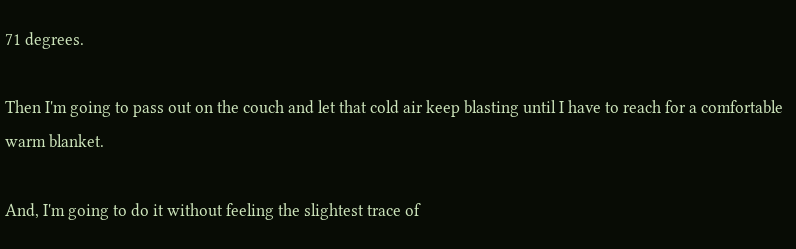71 degrees.

Then I'm going to pass out on the couch and let that cold air keep blasting until I have to reach for a comfortable warm blanket.

And, I'm going to do it without feeling the slightest trace of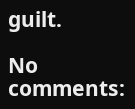guilt.

No comments: